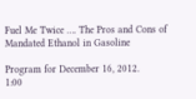Fuel Me Twice …. The Pros and Cons of Mandated Ethanol in Gasoline

Program for December 16, 2012.
1:00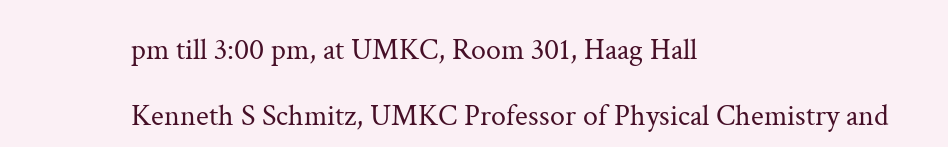pm till 3:00 pm, at UMKC, Room 301, Haag Hall

Kenneth S Schmitz, UMKC Professor of Physical Chemistry and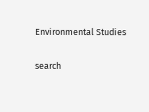Environmental Studies

search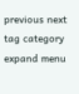previous next tag category expand menu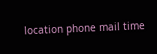location phone mail time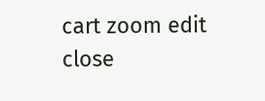cart zoom edit close